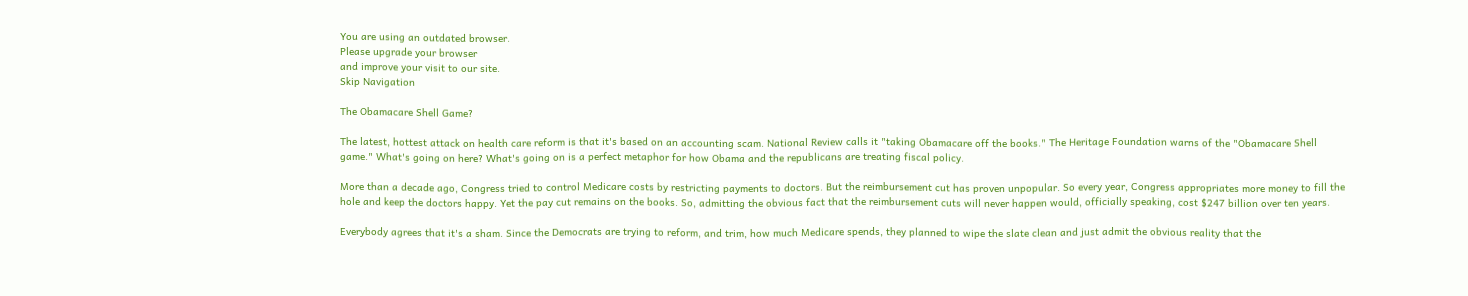You are using an outdated browser.
Please upgrade your browser
and improve your visit to our site.
Skip Navigation

The Obamacare Shell Game?

The latest, hottest attack on health care reform is that it's based on an accounting scam. National Review calls it "taking Obamacare off the books." The Heritage Foundation warns of the "Obamacare Shell game." What's going on here? What's going on is a perfect metaphor for how Obama and the republicans are treating fiscal policy.

More than a decade ago, Congress tried to control Medicare costs by restricting payments to doctors. But the reimbursement cut has proven unpopular. So every year, Congress appropriates more money to fill the hole and keep the doctors happy. Yet the pay cut remains on the books. So, admitting the obvious fact that the reimbursement cuts will never happen would, officially speaking, cost $247 billion over ten years.

Everybody agrees that it's a sham. Since the Democrats are trying to reform, and trim, how much Medicare spends, they planned to wipe the slate clean and just admit the obvious reality that the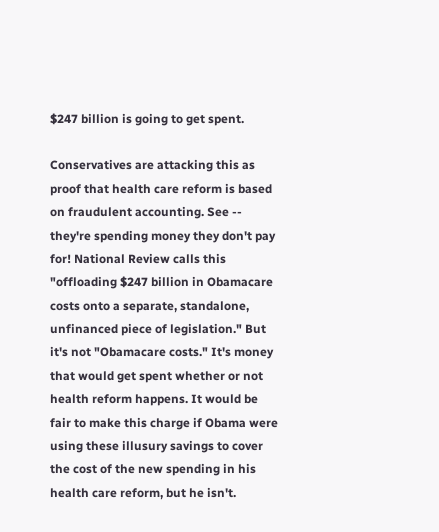$247 billion is going to get spent.

Conservatives are attacking this as proof that health care reform is based on fraudulent accounting. See -- they're spending money they don't pay for! National Review calls this "offloading $247 billion in Obamacare costs onto a separate, standalone, unfinanced piece of legislation." But it's not "Obamacare costs." It's money that would get spent whether or not health reform happens. It would be fair to make this charge if Obama were using these illusury savings to cover the cost of the new spending in his health care reform, but he isn't.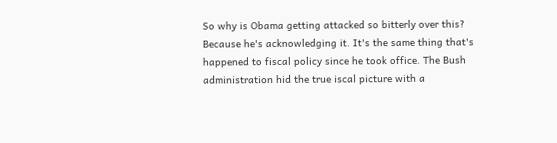So why is Obama getting attacked so bitterly over this? Because he's acknowledging it. It's the same thing that's happened to fiscal policy since he took office. The Bush administration hid the true iscal picture with a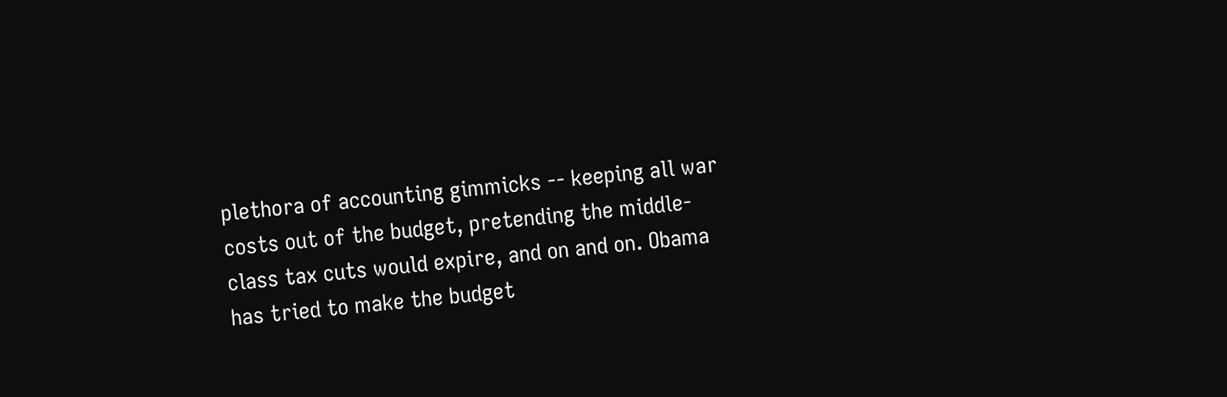plethora of accounting gimmicks -- keeping all war costs out of the budget, pretending the middle-class tax cuts would expire, and on and on. Obama has tried to make the budget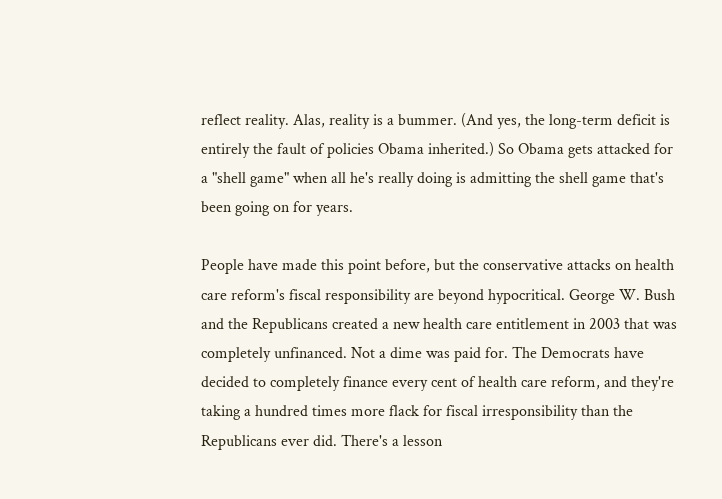reflect reality. Alas, reality is a bummer. (And yes, the long-term deficit is entirely the fault of policies Obama inherited.) So Obama gets attacked for a "shell game" when all he's really doing is admitting the shell game that's been going on for years.

People have made this point before, but the conservative attacks on health care reform's fiscal responsibility are beyond hypocritical. George W. Bush and the Republicans created a new health care entitlement in 2003 that was completely unfinanced. Not a dime was paid for. The Democrats have decided to completely finance every cent of health care reform, and they're taking a hundred times more flack for fiscal irresponsibility than the Republicans ever did. There's a lesson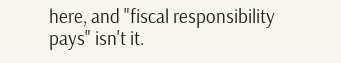here, and "fiscal responsibility pays" isn't it.